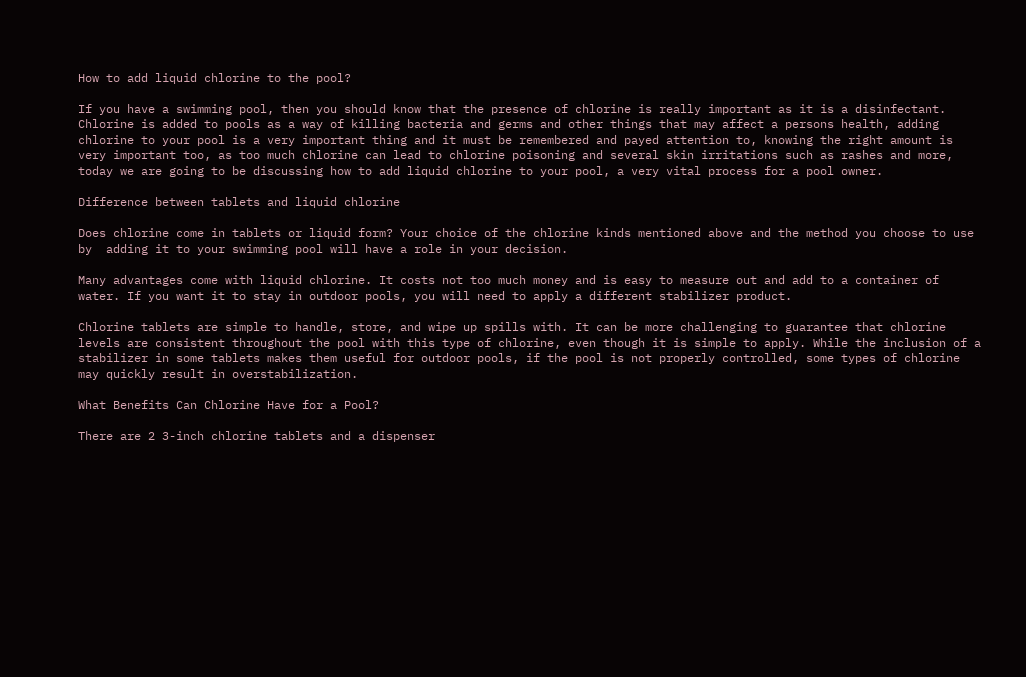How to add liquid chlorine to the pool?

If you have a swimming pool, then you should know that the presence of chlorine is really important as it is a disinfectant. Chlorine is added to pools as a way of killing bacteria and germs and other things that may affect a persons health, adding chlorine to your pool is a very important thing and it must be remembered and payed attention to, knowing the right amount is very important too, as too much chlorine can lead to chlorine poisoning and several skin irritations such as rashes and more, today we are going to be discussing how to add liquid chlorine to your pool, a very vital process for a pool owner.

Difference between tablets and liquid chlorine

Does chlorine come in tablets or liquid form? Your choice of the chlorine kinds mentioned above and the method you choose to use by  adding it to your swimming pool will have a role in your decision.

Many advantages come with liquid chlorine. It costs not too much money and is easy to measure out and add to a container of water. If you want it to stay in outdoor pools, you will need to apply a different stabilizer product.

Chlorine tablets are simple to handle, store, and wipe up spills with. It can be more challenging to guarantee that chlorine levels are consistent throughout the pool with this type of chlorine, even though it is simple to apply. While the inclusion of a stabilizer in some tablets makes them useful for outdoor pools, if the pool is not properly controlled, some types of chlorine may quickly result in overstabilization.

What Benefits Can Chlorine Have for a Pool?

There are 2 3-inch chlorine tablets and a dispenser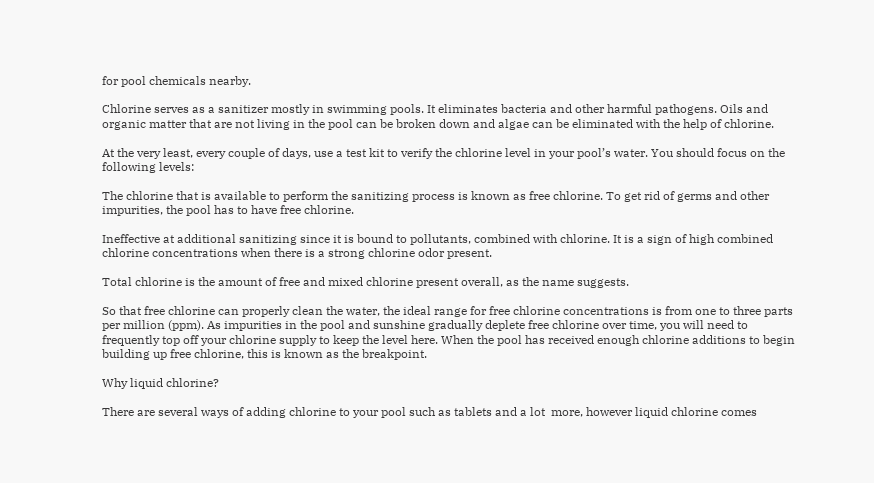for pool chemicals nearby.

Chlorine serves as a sanitizer mostly in swimming pools. It eliminates bacteria and other harmful pathogens. Oils and organic matter that are not living in the pool can be broken down and algae can be eliminated with the help of chlorine.

At the very least, every couple of days, use a test kit to verify the chlorine level in your pool’s water. You should focus on the following levels:

The chlorine that is available to perform the sanitizing process is known as free chlorine. To get rid of germs and other impurities, the pool has to have free chlorine.

Ineffective at additional sanitizing since it is bound to pollutants, combined with chlorine. It is a sign of high combined chlorine concentrations when there is a strong chlorine odor present.

Total chlorine is the amount of free and mixed chlorine present overall, as the name suggests.

So that free chlorine can properly clean the water, the ideal range for free chlorine concentrations is from one to three parts per million (ppm). As impurities in the pool and sunshine gradually deplete free chlorine over time, you will need to frequently top off your chlorine supply to keep the level here. When the pool has received enough chlorine additions to begin building up free chlorine, this is known as the breakpoint.

Why liquid chlorine?

There are several ways of adding chlorine to your pool such as tablets and a lot  more, however liquid chlorine comes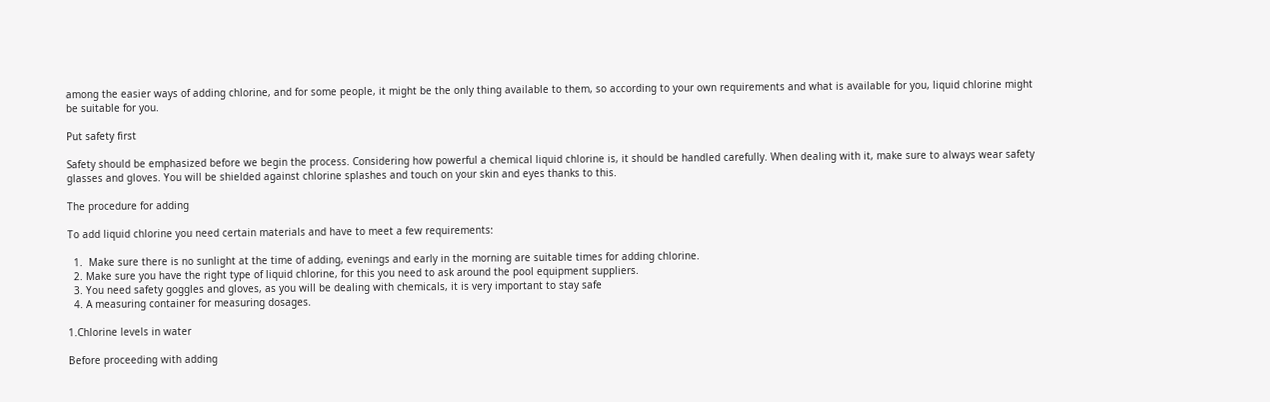among the easier ways of adding chlorine, and for some people, it might be the only thing available to them, so according to your own requirements and what is available for you, liquid chlorine might be suitable for you.

Put safety first

Safety should be emphasized before we begin the process. Considering how powerful a chemical liquid chlorine is, it should be handled carefully. When dealing with it, make sure to always wear safety glasses and gloves. You will be shielded against chlorine splashes and touch on your skin and eyes thanks to this.

The procedure for adding

To add liquid chlorine you need certain materials and have to meet a few requirements:

  1.  Make sure there is no sunlight at the time of adding, evenings and early in the morning are suitable times for adding chlorine.
  2. Make sure you have the right type of liquid chlorine, for this you need to ask around the pool equipment suppliers.
  3. You need safety goggles and gloves, as you will be dealing with chemicals, it is very important to stay safe
  4. A measuring container for measuring dosages.

1.Chlorine levels in water

Before proceeding with adding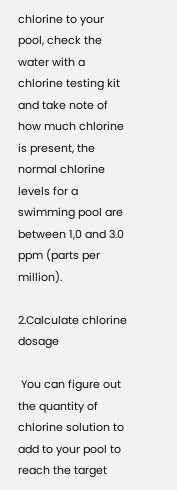chlorine to your pool, check the water with a chlorine testing kit and take note of how much chlorine is present, the normal chlorine levels for a swimming pool are between 1,0 and 3.0 ppm (parts per million).

2.Calculate chlorine dosage

 You can figure out the quantity of chlorine solution to add to your pool to reach the target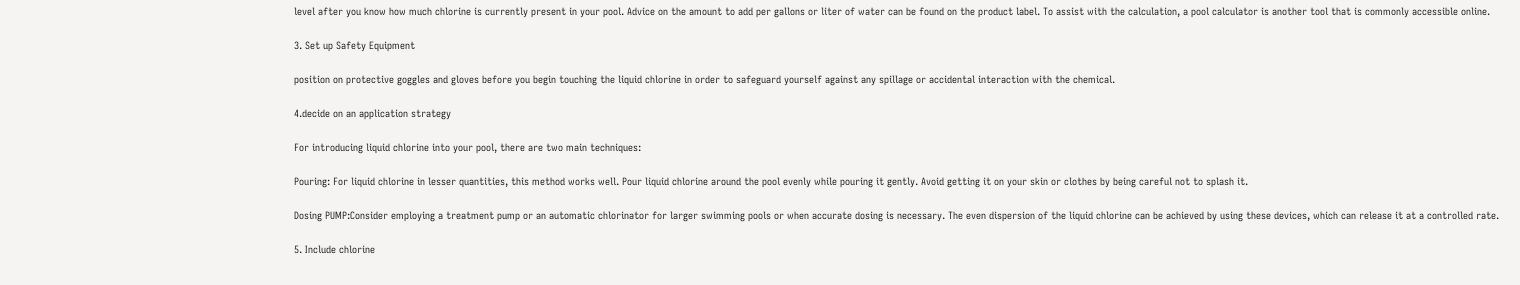level after you know how much chlorine is currently present in your pool. Advice on the amount to add per gallons or liter of water can be found on the product label. To assist with the calculation, a pool calculator is another tool that is commonly accessible online.

3. Set up Safety Equipment

position on protective goggles and gloves before you begin touching the liquid chlorine in order to safeguard yourself against any spillage or accidental interaction with the chemical.

4.decide on an application strategy

For introducing liquid chlorine into your pool, there are two main techniques:

Pouring: For liquid chlorine in lesser quantities, this method works well. Pour liquid chlorine around the pool evenly while pouring it gently. Avoid getting it on your skin or clothes by being careful not to splash it.

Dosing PUMP:Consider employing a treatment pump or an automatic chlorinator for larger swimming pools or when accurate dosing is necessary. The even dispersion of the liquid chlorine can be achieved by using these devices, which can release it at a controlled rate.

5. Include chlorine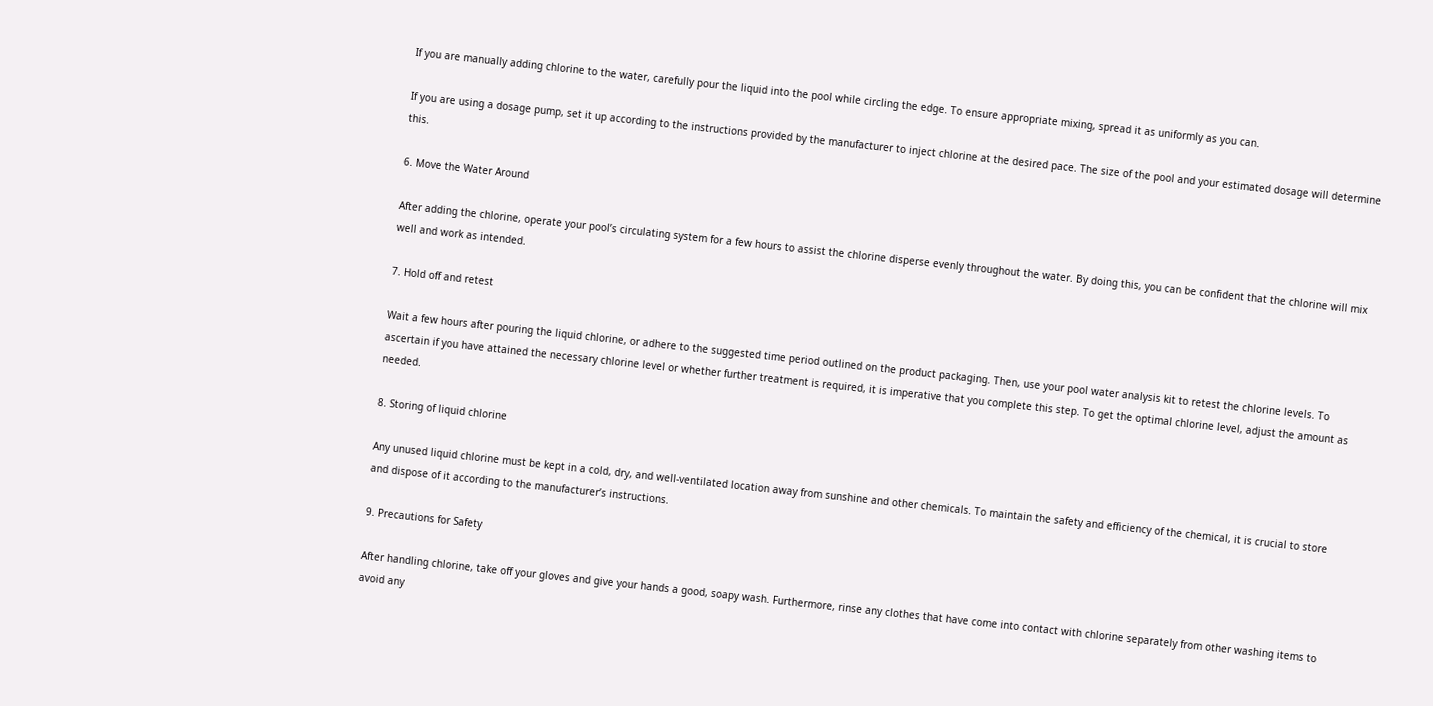If you are manually adding chlorine to the water, carefully pour the liquid into the pool while circling the edge. To ensure appropriate mixing, spread it as uniformly as you can.

If you are using a dosage pump, set it up according to the instructions provided by the manufacturer to inject chlorine at the desired pace. The size of the pool and your estimated dosage will determine this.

6. Move the Water Around

After adding the chlorine, operate your pool’s circulating system for a few hours to assist the chlorine disperse evenly throughout the water. By doing this, you can be confident that the chlorine will mix well and work as intended.

7. Hold off and retest

Wait a few hours after pouring the liquid chlorine, or adhere to the suggested time period outlined on the product packaging. Then, use your pool water analysis kit to retest the chlorine levels. To ascertain if you have attained the necessary chlorine level or whether further treatment is required, it is imperative that you complete this step. To get the optimal chlorine level, adjust the amount as needed.

8. Storing of liquid chlorine

Any unused liquid chlorine must be kept in a cold, dry, and well-ventilated location away from sunshine and other chemicals. To maintain the safety and efficiency of the chemical, it is crucial to store and dispose of it according to the manufacturer’s instructions.

9. Precautions for Safety

After handling chlorine, take off your gloves and give your hands a good, soapy wash. Furthermore, rinse any clothes that have come into contact with chlorine separately from other washing items to avoid any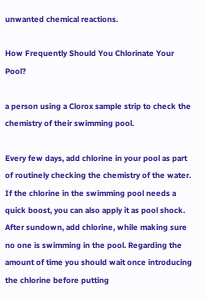unwanted chemical reactions.

How Frequently Should You Chlorinate Your Pool?

a person using a Clorox sample strip to check the chemistry of their swimming pool.

Every few days, add chlorine in your pool as part of routinely checking the chemistry of the water. If the chlorine in the swimming pool needs a quick boost, you can also apply it as pool shock. After sundown, add chlorine, while making sure no one is swimming in the pool. Regarding the amount of time you should wait once introducing the chlorine before putting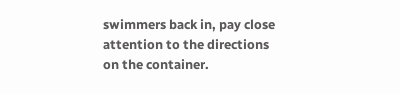swimmers back in, pay close attention to the directions on the container.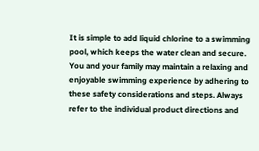It is simple to add liquid chlorine to a swimming pool, which keeps the water clean and secure. You and your family may maintain a relaxing and enjoyable swimming experience by adhering to these safety considerations and steps. Always refer to the individual product directions and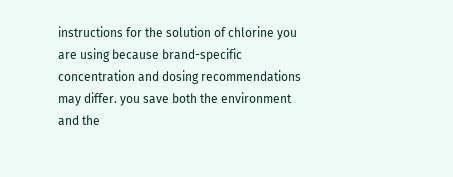instructions for the solution of chlorine you are using because brand-specific concentration and dosing recommendations may differ. you save both the environment and the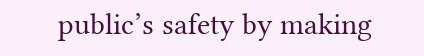public’s safety by making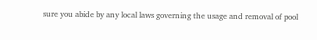sure you abide by any local laws governing the usage and removal of pool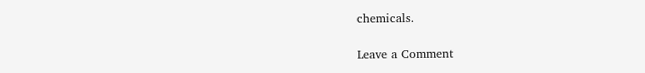chemicals.

Leave a Comment